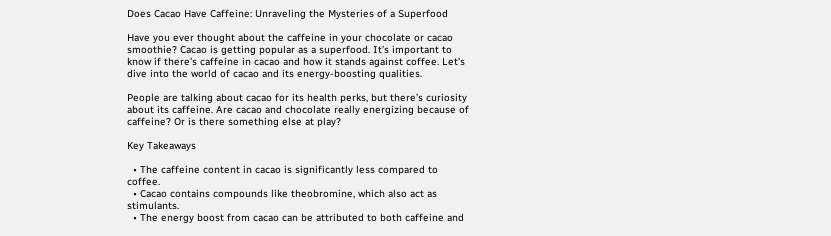Does Cacao Have Caffeine: Unraveling the Mysteries of a Superfood

Have you ever thought about the caffeine in your chocolate or cacao smoothie? Cacao is getting popular as a superfood. It’s important to know if there’s caffeine in cacao and how it stands against coffee. Let’s dive into the world of cacao and its energy-boosting qualities.

People are talking about cacao for its health perks, but there’s curiosity about its caffeine. Are cacao and chocolate really energizing because of caffeine? Or is there something else at play?

Key Takeaways

  • The caffeine content in cacao is significantly less compared to coffee.
  • Cacao contains compounds like theobromine, which also act as stimulants.
  • The energy boost from cacao can be attributed to both caffeine and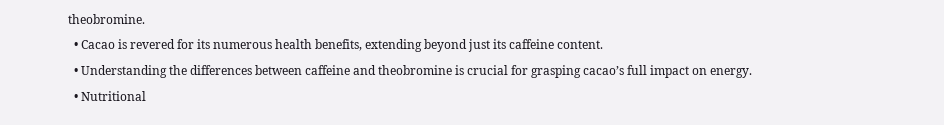theobromine.
  • Cacao is revered for its numerous health benefits, extending beyond just its caffeine content.
  • Understanding the differences between caffeine and theobromine is crucial for grasping cacao’s full impact on energy.
  • Nutritional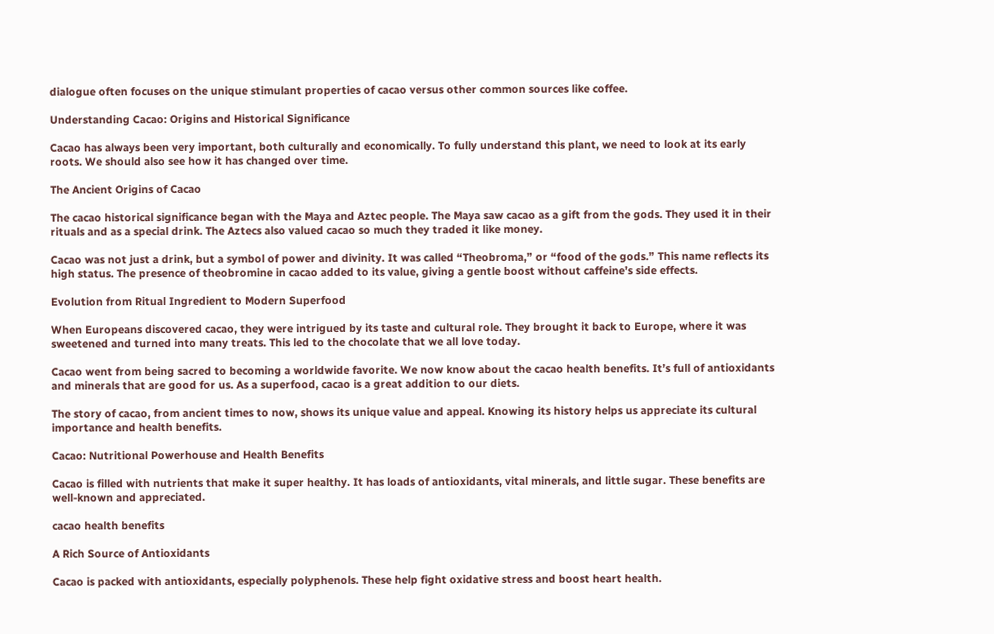dialogue often focuses on the unique stimulant properties of cacao versus other common sources like coffee.

Understanding Cacao: Origins and Historical Significance

Cacao has always been very important, both culturally and economically. To fully understand this plant, we need to look at its early roots. We should also see how it has changed over time.

The Ancient Origins of Cacao

The cacao historical significance began with the Maya and Aztec people. The Maya saw cacao as a gift from the gods. They used it in their rituals and as a special drink. The Aztecs also valued cacao so much they traded it like money.

Cacao was not just a drink, but a symbol of power and divinity. It was called “Theobroma,” or “food of the gods.” This name reflects its high status. The presence of theobromine in cacao added to its value, giving a gentle boost without caffeine’s side effects.

Evolution from Ritual Ingredient to Modern Superfood

When Europeans discovered cacao, they were intrigued by its taste and cultural role. They brought it back to Europe, where it was sweetened and turned into many treats. This led to the chocolate that we all love today.

Cacao went from being sacred to becoming a worldwide favorite. We now know about the cacao health benefits. It’s full of antioxidants and minerals that are good for us. As a superfood, cacao is a great addition to our diets.

The story of cacao, from ancient times to now, shows its unique value and appeal. Knowing its history helps us appreciate its cultural importance and health benefits.

Cacao: Nutritional Powerhouse and Health Benefits

Cacao is filled with nutrients that make it super healthy. It has loads of antioxidants, vital minerals, and little sugar. These benefits are well-known and appreciated.

cacao health benefits

A Rich Source of Antioxidants

Cacao is packed with antioxidants, especially polyphenols. These help fight oxidative stress and boost heart health.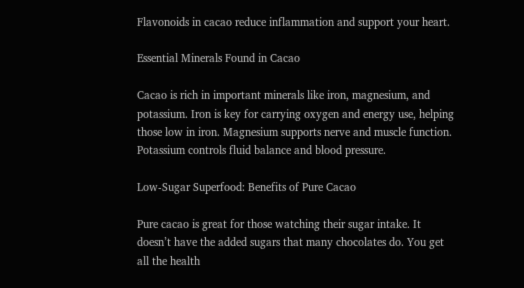Flavonoids in cacao reduce inflammation and support your heart.

Essential Minerals Found in Cacao

Cacao is rich in important minerals like iron, magnesium, and potassium. Iron is key for carrying oxygen and energy use, helping those low in iron. Magnesium supports nerve and muscle function. Potassium controls fluid balance and blood pressure.

Low-Sugar Superfood: Benefits of Pure Cacao

Pure cacao is great for those watching their sugar intake. It doesn’t have the added sugars that many chocolates do. You get all the health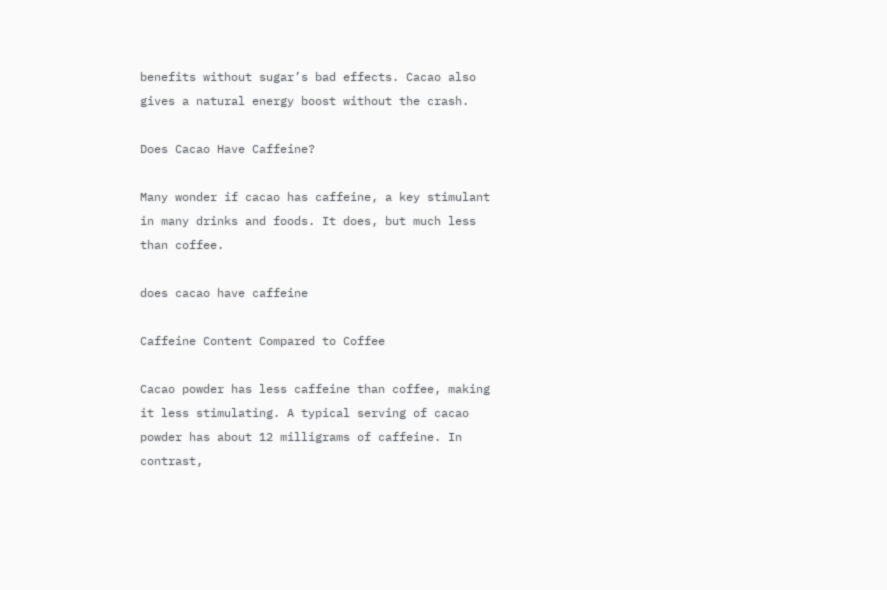benefits without sugar’s bad effects. Cacao also gives a natural energy boost without the crash.

Does Cacao Have Caffeine?

Many wonder if cacao has caffeine, a key stimulant in many drinks and foods. It does, but much less than coffee.

does cacao have caffeine

Caffeine Content Compared to Coffee

Cacao powder has less caffeine than coffee, making it less stimulating. A typical serving of cacao powder has about 12 milligrams of caffeine. In contrast,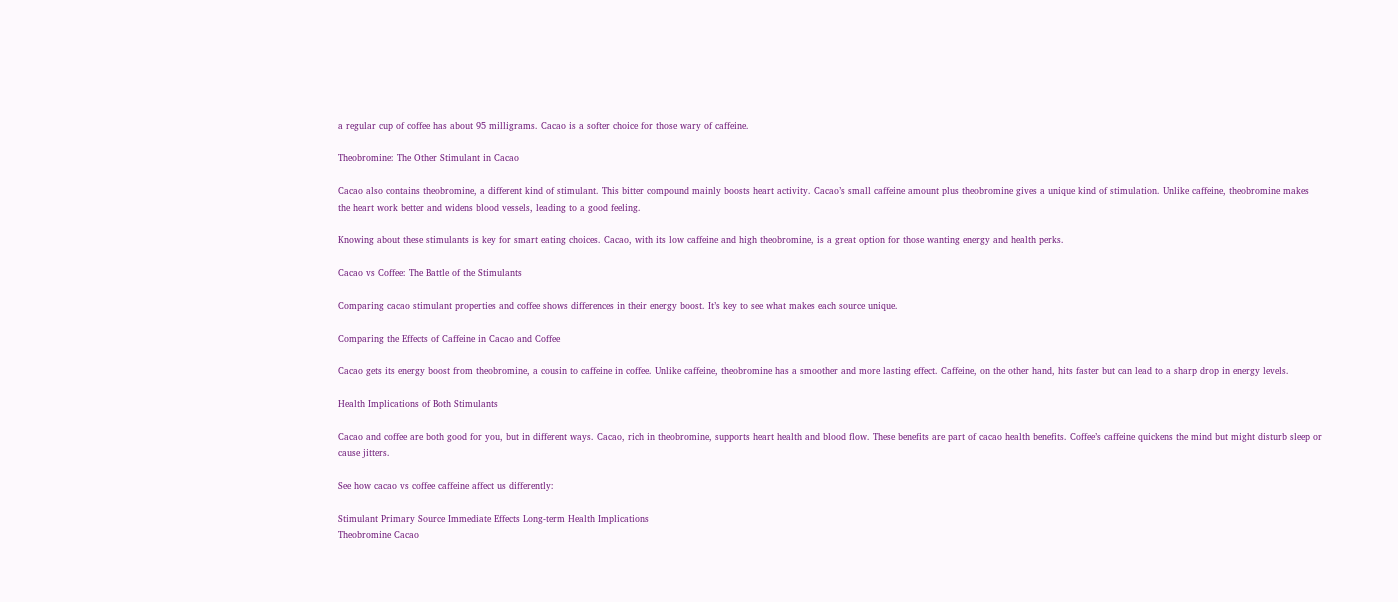a regular cup of coffee has about 95 milligrams. Cacao is a softer choice for those wary of caffeine.

Theobromine: The Other Stimulant in Cacao

Cacao also contains theobromine, a different kind of stimulant. This bitter compound mainly boosts heart activity. Cacao’s small caffeine amount plus theobromine gives a unique kind of stimulation. Unlike caffeine, theobromine makes the heart work better and widens blood vessels, leading to a good feeling.

Knowing about these stimulants is key for smart eating choices. Cacao, with its low caffeine and high theobromine, is a great option for those wanting energy and health perks.

Cacao vs Coffee: The Battle of the Stimulants

Comparing cacao stimulant properties and coffee shows differences in their energy boost. It’s key to see what makes each source unique.

Comparing the Effects of Caffeine in Cacao and Coffee

Cacao gets its energy boost from theobromine, a cousin to caffeine in coffee. Unlike caffeine, theobromine has a smoother and more lasting effect. Caffeine, on the other hand, hits faster but can lead to a sharp drop in energy levels.

Health Implications of Both Stimulants

Cacao and coffee are both good for you, but in different ways. Cacao, rich in theobromine, supports heart health and blood flow. These benefits are part of cacao health benefits. Coffee’s caffeine quickens the mind but might disturb sleep or cause jitters.

See how cacao vs coffee caffeine affect us differently:

Stimulant Primary Source Immediate Effects Long-term Health Implications
Theobromine Cacao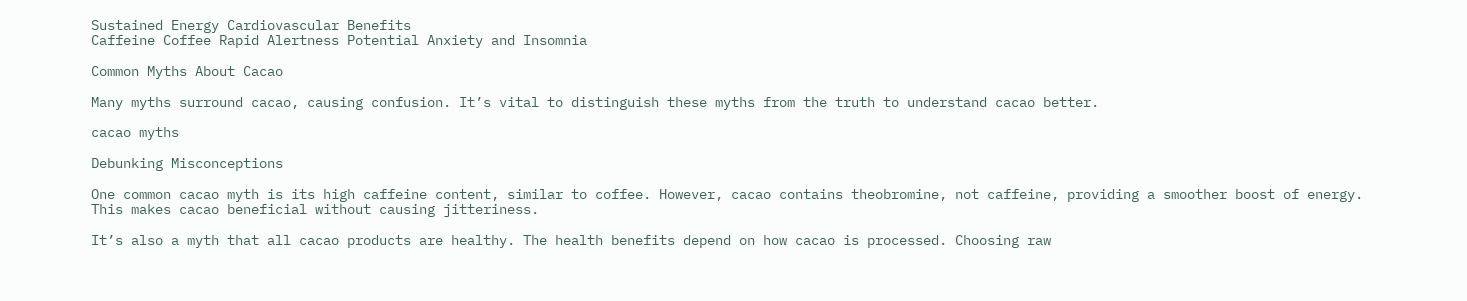Sustained Energy Cardiovascular Benefits
Caffeine Coffee Rapid Alertness Potential Anxiety and Insomnia

Common Myths About Cacao

Many myths surround cacao, causing confusion. It’s vital to distinguish these myths from the truth to understand cacao better.

cacao myths

Debunking Misconceptions

One common cacao myth is its high caffeine content, similar to coffee. However, cacao contains theobromine, not caffeine, providing a smoother boost of energy. This makes cacao beneficial without causing jitteriness.

It’s also a myth that all cacao products are healthy. The health benefits depend on how cacao is processed. Choosing raw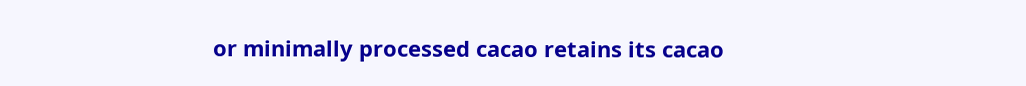or minimally processed cacao retains its cacao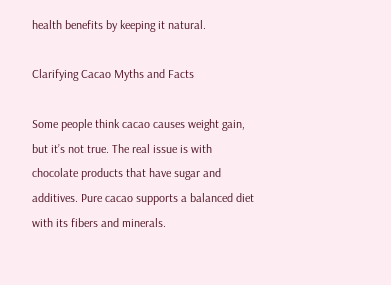health benefits by keeping it natural.

Clarifying Cacao Myths and Facts

Some people think cacao causes weight gain, but it’s not true. The real issue is with chocolate products that have sugar and additives. Pure cacao supports a balanced diet with its fibers and minerals.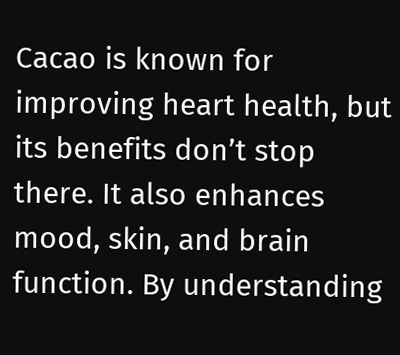Cacao is known for improving heart health, but its benefits don’t stop there. It also enhances mood, skin, and brain function. By understanding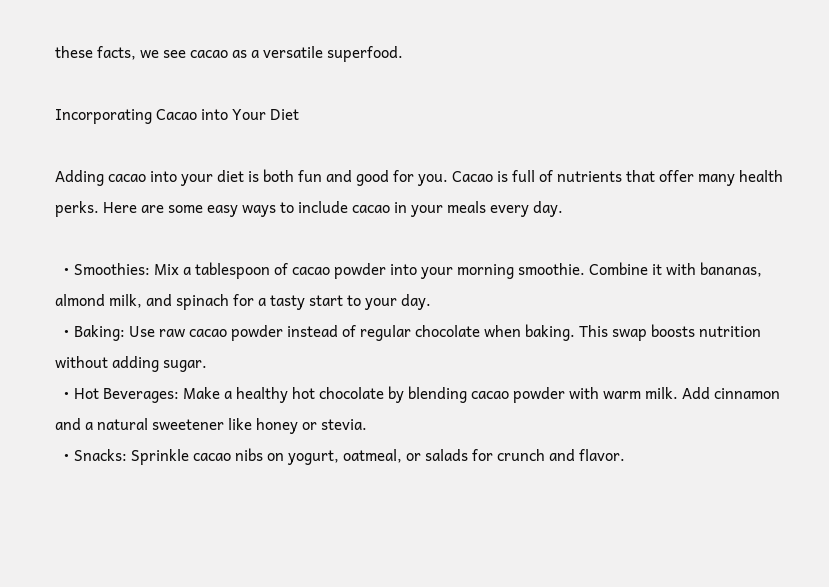these facts, we see cacao as a versatile superfood.

Incorporating Cacao into Your Diet

Adding cacao into your diet is both fun and good for you. Cacao is full of nutrients that offer many health perks. Here are some easy ways to include cacao in your meals every day.

  • Smoothies: Mix a tablespoon of cacao powder into your morning smoothie. Combine it with bananas, almond milk, and spinach for a tasty start to your day.
  • Baking: Use raw cacao powder instead of regular chocolate when baking. This swap boosts nutrition without adding sugar.
  • Hot Beverages: Make a healthy hot chocolate by blending cacao powder with warm milk. Add cinnamon and a natural sweetener like honey or stevia.
  • Snacks: Sprinkle cacao nibs on yogurt, oatmeal, or salads for crunch and flavor.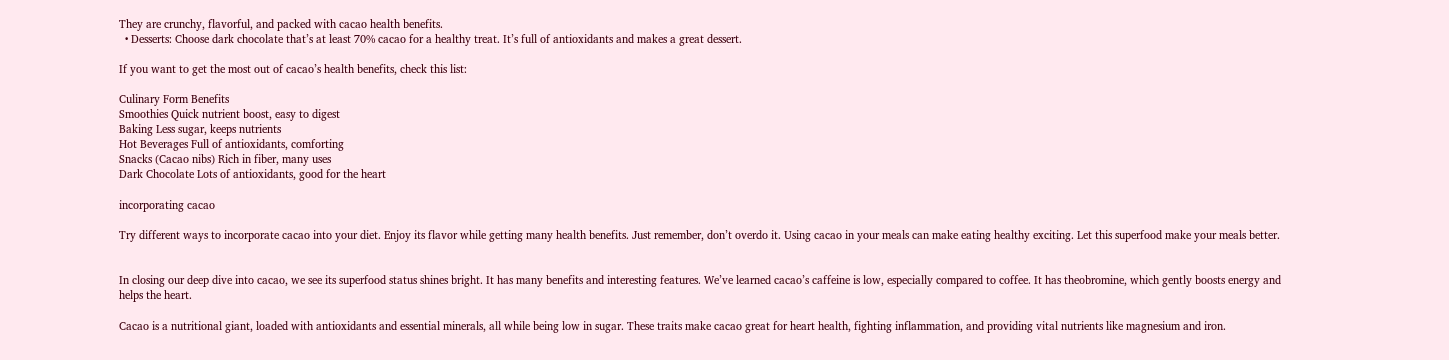They are crunchy, flavorful, and packed with cacao health benefits.
  • Desserts: Choose dark chocolate that’s at least 70% cacao for a healthy treat. It’s full of antioxidants and makes a great dessert.

If you want to get the most out of cacao’s health benefits, check this list:

Culinary Form Benefits
Smoothies Quick nutrient boost, easy to digest
Baking Less sugar, keeps nutrients
Hot Beverages Full of antioxidants, comforting
Snacks (Cacao nibs) Rich in fiber, many uses
Dark Chocolate Lots of antioxidants, good for the heart

incorporating cacao

Try different ways to incorporate cacao into your diet. Enjoy its flavor while getting many health benefits. Just remember, don’t overdo it. Using cacao in your meals can make eating healthy exciting. Let this superfood make your meals better.


In closing our deep dive into cacao, we see its superfood status shines bright. It has many benefits and interesting features. We’ve learned cacao’s caffeine is low, especially compared to coffee. It has theobromine, which gently boosts energy and helps the heart.

Cacao is a nutritional giant, loaded with antioxidants and essential minerals, all while being low in sugar. These traits make cacao great for heart health, fighting inflammation, and providing vital nutrients like magnesium and iron.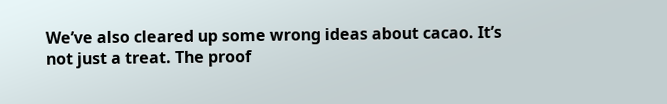We’ve also cleared up some wrong ideas about cacao. It’s not just a treat. The proof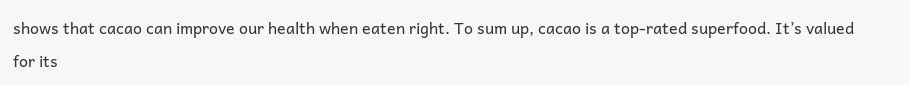shows that cacao can improve our health when eaten right. To sum up, cacao is a top-rated superfood. It’s valued for its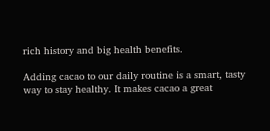rich history and big health benefits.

Adding cacao to our daily routine is a smart, tasty way to stay healthy. It makes cacao a great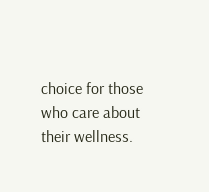choice for those who care about their wellness.